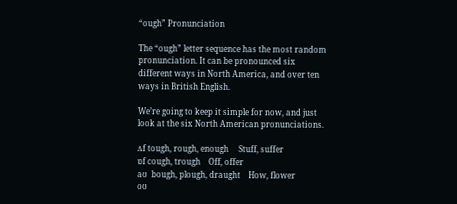“ough” Pronunciation

The “ough” letter sequence has the most random pronunciation. It can be pronounced six different ways in North America, and over ten ways in British English.

We’re going to keep it simple for now, and just look at the six North American pronunciations.

ʌf tough, rough, enough     Stuff, suffer
ɒf cough, trough    Off, offer
aʊ  bough, plough, draught    How, flower
oʊ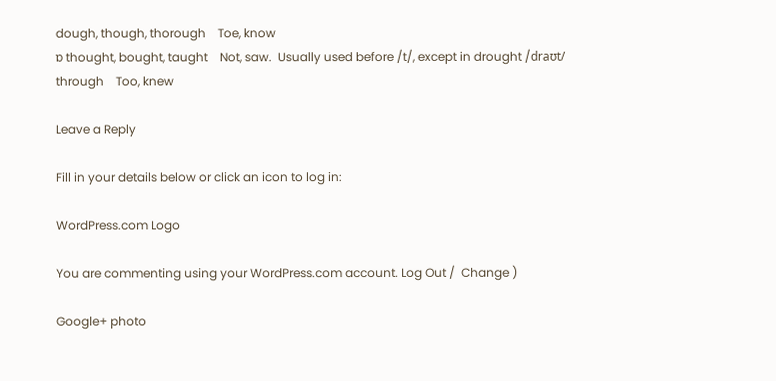dough, though, thorough    Toe, know
ɒ thought, bought, taught    Not, saw.  Usually used before /t/, except in drought /draʊt/
through    Too, knew

Leave a Reply

Fill in your details below or click an icon to log in:

WordPress.com Logo

You are commenting using your WordPress.com account. Log Out /  Change )

Google+ photo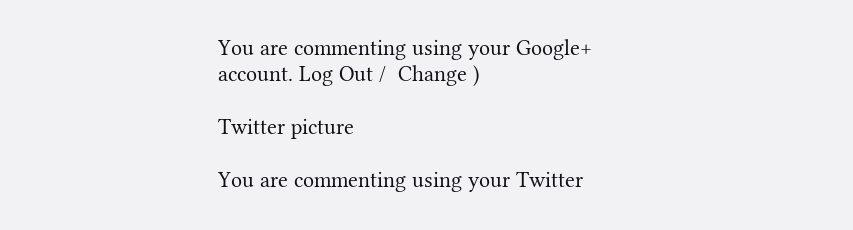You are commenting using your Google+ account. Log Out /  Change )

Twitter picture

You are commenting using your Twitter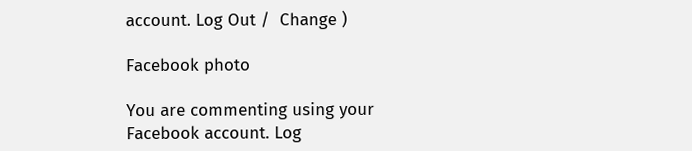account. Log Out /  Change )

Facebook photo

You are commenting using your Facebook account. Log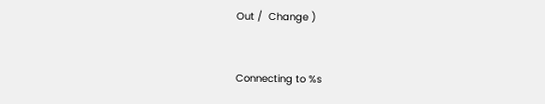Out /  Change )


Connecting to %s